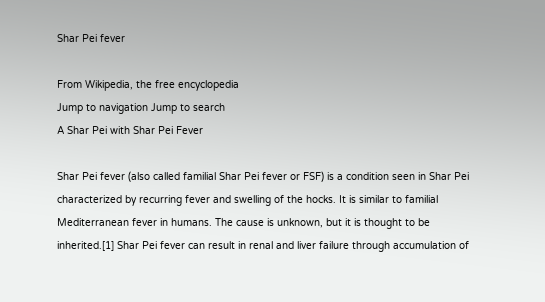Shar Pei fever

From Wikipedia, the free encyclopedia
Jump to navigation Jump to search
A Shar Pei with Shar Pei Fever

Shar Pei fever (also called familial Shar Pei fever or FSF) is a condition seen in Shar Pei characterized by recurring fever and swelling of the hocks. It is similar to familial Mediterranean fever in humans. The cause is unknown, but it is thought to be inherited.[1] Shar Pei fever can result in renal and liver failure through accumulation of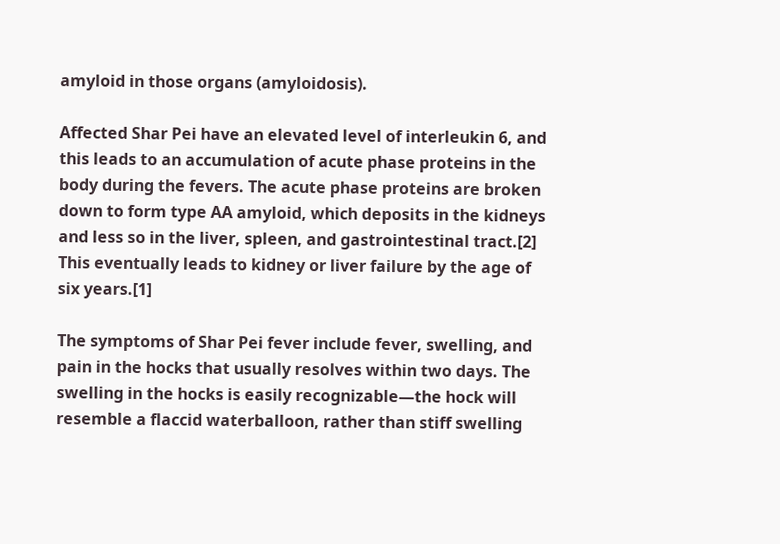amyloid in those organs (amyloidosis).

Affected Shar Pei have an elevated level of interleukin 6, and this leads to an accumulation of acute phase proteins in the body during the fevers. The acute phase proteins are broken down to form type AA amyloid, which deposits in the kidneys and less so in the liver, spleen, and gastrointestinal tract.[2] This eventually leads to kidney or liver failure by the age of six years.[1]

The symptoms of Shar Pei fever include fever, swelling, and pain in the hocks that usually resolves within two days. The swelling in the hocks is easily recognizable—the hock will resemble a flaccid waterballoon, rather than stiff swelling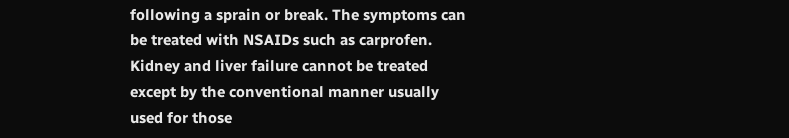following a sprain or break. The symptoms can be treated with NSAIDs such as carprofen. Kidney and liver failure cannot be treated except by the conventional manner usually used for those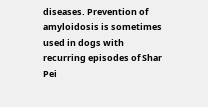diseases. Prevention of amyloidosis is sometimes used in dogs with recurring episodes of Shar Pei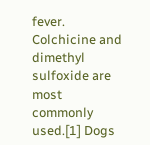fever. Colchicine and dimethyl sulfoxide are most commonly used.[1] Dogs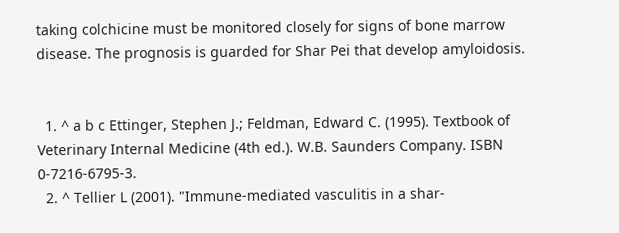taking colchicine must be monitored closely for signs of bone marrow disease. The prognosis is guarded for Shar Pei that develop amyloidosis.


  1. ^ a b c Ettinger, Stephen J.; Feldman, Edward C. (1995). Textbook of Veterinary Internal Medicine (4th ed.). W.B. Saunders Company. ISBN 0-7216-6795-3.
  2. ^ Tellier L (2001). "Immune-mediated vasculitis in a shar-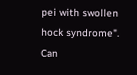pei with swollen hock syndrome". Can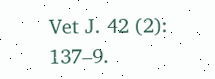Vet J. 42 (2): 137–9.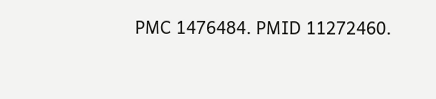PMC 1476484. PMID 11272460.